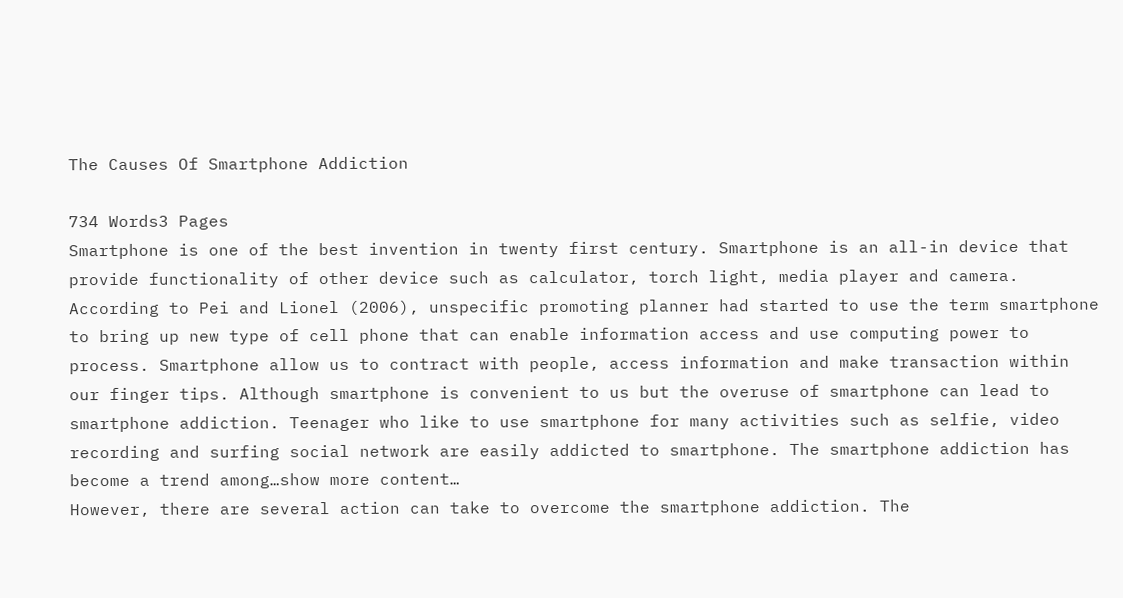The Causes Of Smartphone Addiction

734 Words3 Pages
Smartphone is one of the best invention in twenty first century. Smartphone is an all-in device that provide functionality of other device such as calculator, torch light, media player and camera. According to Pei and Lionel (2006), unspecific promoting planner had started to use the term smartphone to bring up new type of cell phone that can enable information access and use computing power to process. Smartphone allow us to contract with people, access information and make transaction within our finger tips. Although smartphone is convenient to us but the overuse of smartphone can lead to smartphone addiction. Teenager who like to use smartphone for many activities such as selfie, video recording and surfing social network are easily addicted to smartphone. The smartphone addiction has become a trend among…show more content…
However, there are several action can take to overcome the smartphone addiction. The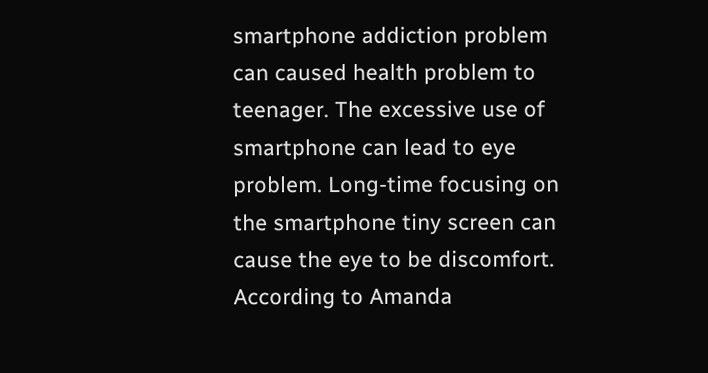smartphone addiction problem can caused health problem to teenager. The excessive use of smartphone can lead to eye problem. Long-time focusing on the smartphone tiny screen can cause the eye to be discomfort. According to Amanda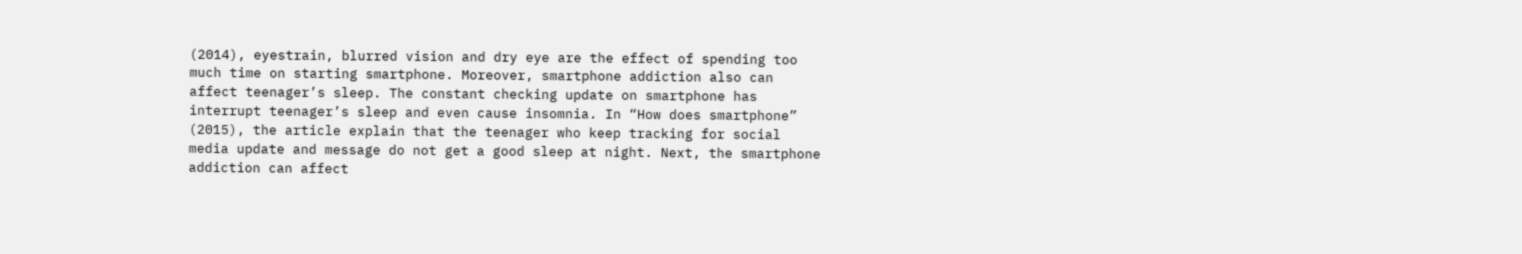(2014), eyestrain, blurred vision and dry eye are the effect of spending too much time on starting smartphone. Moreover, smartphone addiction also can affect teenager’s sleep. The constant checking update on smartphone has interrupt teenager’s sleep and even cause insomnia. In “How does smartphone” (2015), the article explain that the teenager who keep tracking for social media update and message do not get a good sleep at night. Next, the smartphone addiction can affect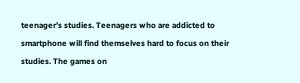teenager’s studies. Teenagers who are addicted to smartphone will find themselves hard to focus on their studies. The games on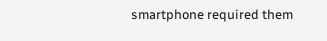smartphone required them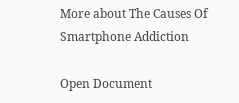More about The Causes Of Smartphone Addiction

Open Document